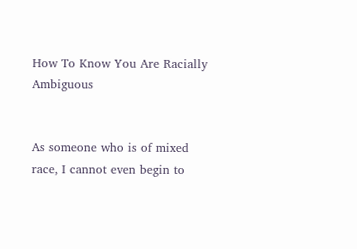How To Know You Are Racially Ambiguous


As someone who is of mixed race, I cannot even begin to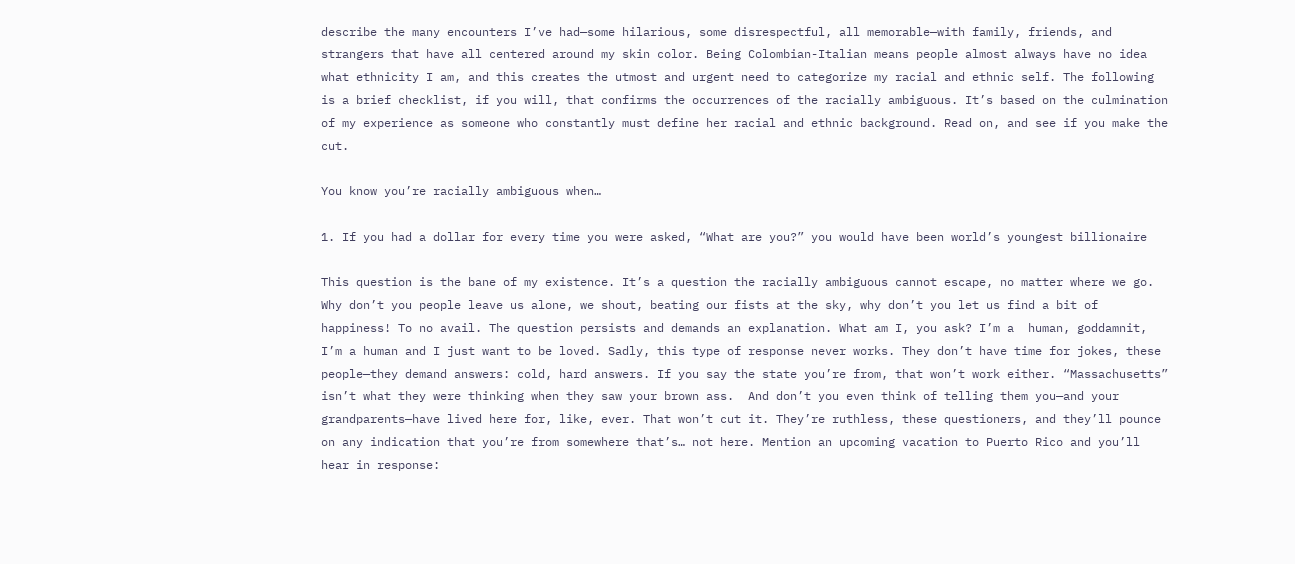describe the many encounters I’ve had—some hilarious, some disrespectful, all memorable—with family, friends, and strangers that have all centered around my skin color. Being Colombian-Italian means people almost always have no idea what ethnicity I am, and this creates the utmost and urgent need to categorize my racial and ethnic self. The following is a brief checklist, if you will, that confirms the occurrences of the racially ambiguous. It’s based on the culmination of my experience as someone who constantly must define her racial and ethnic background. Read on, and see if you make the cut.

You know you’re racially ambiguous when…

1. If you had a dollar for every time you were asked, “What are you?” you would have been world’s youngest billionaire

This question is the bane of my existence. It’s a question the racially ambiguous cannot escape, no matter where we go. Why don’t you people leave us alone, we shout, beating our fists at the sky, why don’t you let us find a bit of happiness! To no avail. The question persists and demands an explanation. What am I, you ask? I’m a  human, goddamnit, I’m a human and I just want to be loved. Sadly, this type of response never works. They don’t have time for jokes, these people—they demand answers: cold, hard answers. If you say the state you’re from, that won’t work either. “Massachusetts” isn’t what they were thinking when they saw your brown ass.  And don’t you even think of telling them you—and your grandparents—have lived here for, like, ever. That won’t cut it. They’re ruthless, these questioners, and they’ll pounce on any indication that you’re from somewhere that’s… not here. Mention an upcoming vacation to Puerto Rico and you’ll hear in response: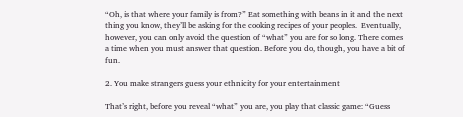“Oh, is that where your family is from?” Eat something with beans in it and the next thing you know, they’ll be asking for the cooking recipes of your peoples.  Eventually, however, you can only avoid the question of “what” you are for so long. There comes a time when you must answer that question. Before you do, though, you have a bit of fun.

2. You make strangers guess your ethnicity for your entertainment

That’s right, before you reveal “what” you are, you play that classic game: “Guess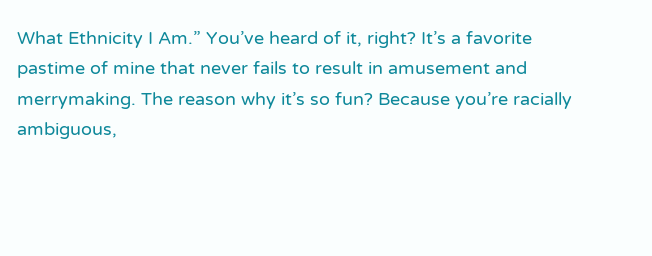What Ethnicity I Am.” You’ve heard of it, right? It’s a favorite pastime of mine that never fails to result in amusement and merrymaking. The reason why it’s so fun? Because you’re racially ambiguous,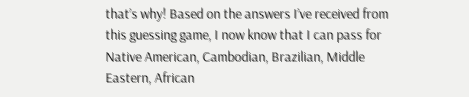that’s why! Based on the answers I’ve received from this guessing game, I now know that I can pass for Native American, Cambodian, Brazilian, Middle Eastern, African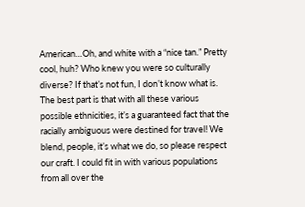American…Oh, and white with a “nice tan.” Pretty cool, huh? Who knew you were so culturally diverse? If that’s not fun, I don’t know what is. The best part is that with all these various possible ethnicities, it’s a guaranteed fact that the racially ambiguous were destined for travel! We blend, people, it’s what we do, so please respect our craft. I could fit in with various populations from all over the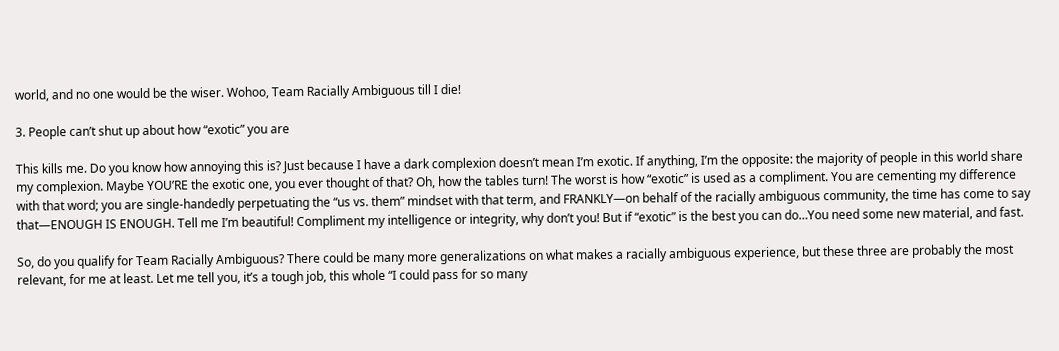world, and no one would be the wiser. Wohoo, Team Racially Ambiguous till I die!

3. People can’t shut up about how “exotic” you are

This kills me. Do you know how annoying this is? Just because I have a dark complexion doesn’t mean I’m exotic. If anything, I’m the opposite: the majority of people in this world share my complexion. Maybe YOU’RE the exotic one, you ever thought of that? Oh, how the tables turn! The worst is how “exotic” is used as a compliment. You are cementing my difference with that word; you are single-handedly perpetuating the “us vs. them” mindset with that term, and FRANKLY—on behalf of the racially ambiguous community, the time has come to say that—ENOUGH IS ENOUGH. Tell me I’m beautiful! Compliment my intelligence or integrity, why don’t you! But if “exotic” is the best you can do…You need some new material, and fast.

So, do you qualify for Team Racially Ambiguous? There could be many more generalizations on what makes a racially ambiguous experience, but these three are probably the most relevant, for me at least. Let me tell you, it’s a tough job, this whole “I could pass for so many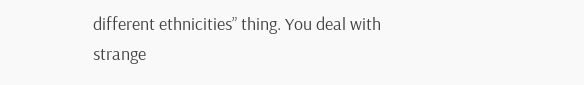different ethnicities” thing. You deal with strange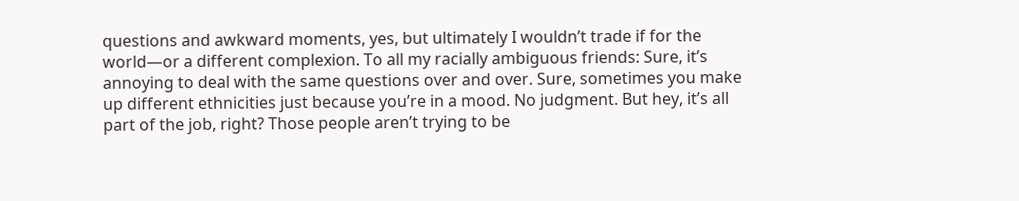questions and awkward moments, yes, but ultimately I wouldn’t trade if for the world—or a different complexion. To all my racially ambiguous friends: Sure, it’s annoying to deal with the same questions over and over. Sure, sometimes you make up different ethnicities just because you’re in a mood. No judgment. But hey, it’s all part of the job, right? Those people aren’t trying to be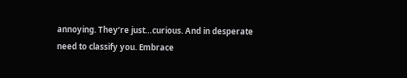annoying. They’re just…curious. And in desperate need to classify you. Embrace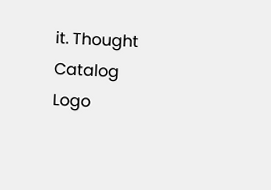it. Thought Catalog Logo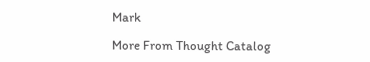Mark

More From Thought Catalog